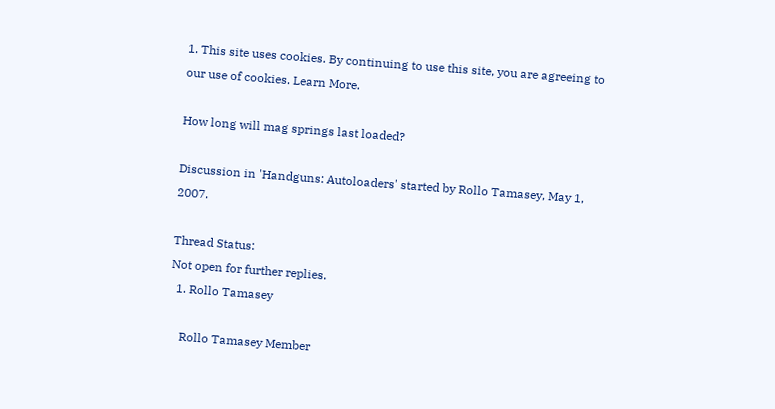1. This site uses cookies. By continuing to use this site, you are agreeing to our use of cookies. Learn More.

How long will mag springs last loaded?

Discussion in 'Handguns: Autoloaders' started by Rollo Tamasey, May 1, 2007.

Thread Status:
Not open for further replies.
  1. Rollo Tamasey

    Rollo Tamasey Member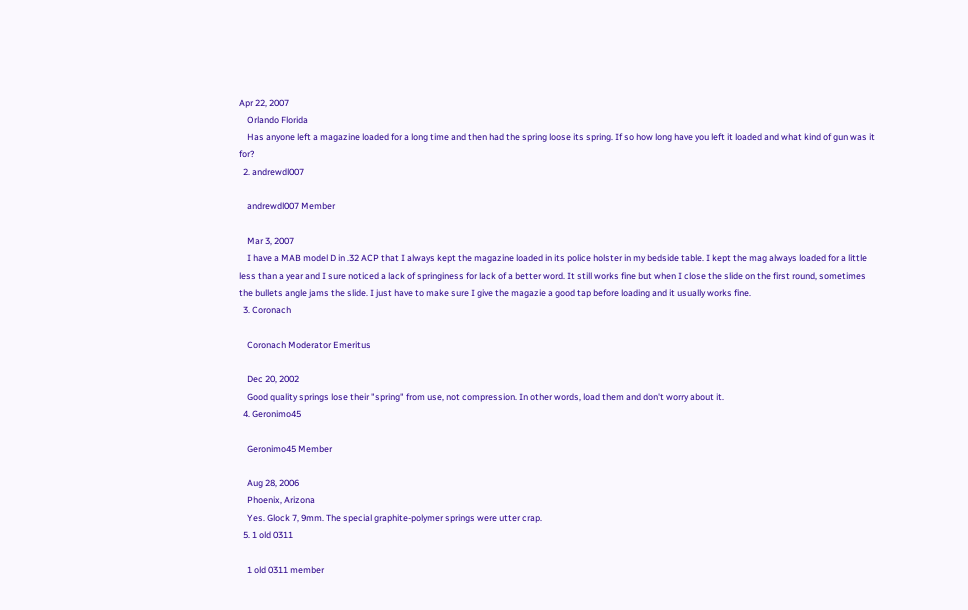Apr 22, 2007
    Orlando Florida
    Has anyone left a magazine loaded for a long time and then had the spring loose its spring. If so how long have you left it loaded and what kind of gun was it for?
  2. andrewdl007

    andrewdl007 Member

    Mar 3, 2007
    I have a MAB model D in .32 ACP that I always kept the magazine loaded in its police holster in my bedside table. I kept the mag always loaded for a little less than a year and I sure noticed a lack of springiness for lack of a better word. It still works fine but when I close the slide on the first round, sometimes the bullets angle jams the slide. I just have to make sure I give the magazie a good tap before loading and it usually works fine.
  3. Coronach

    Coronach Moderator Emeritus

    Dec 20, 2002
    Good quality springs lose their "spring" from use, not compression. In other words, load them and don't worry about it.
  4. Geronimo45

    Geronimo45 Member

    Aug 28, 2006
    Phoenix, Arizona
    Yes. Glock 7, 9mm. The special graphite-polymer springs were utter crap.
  5. 1 old 0311

    1 old 0311 member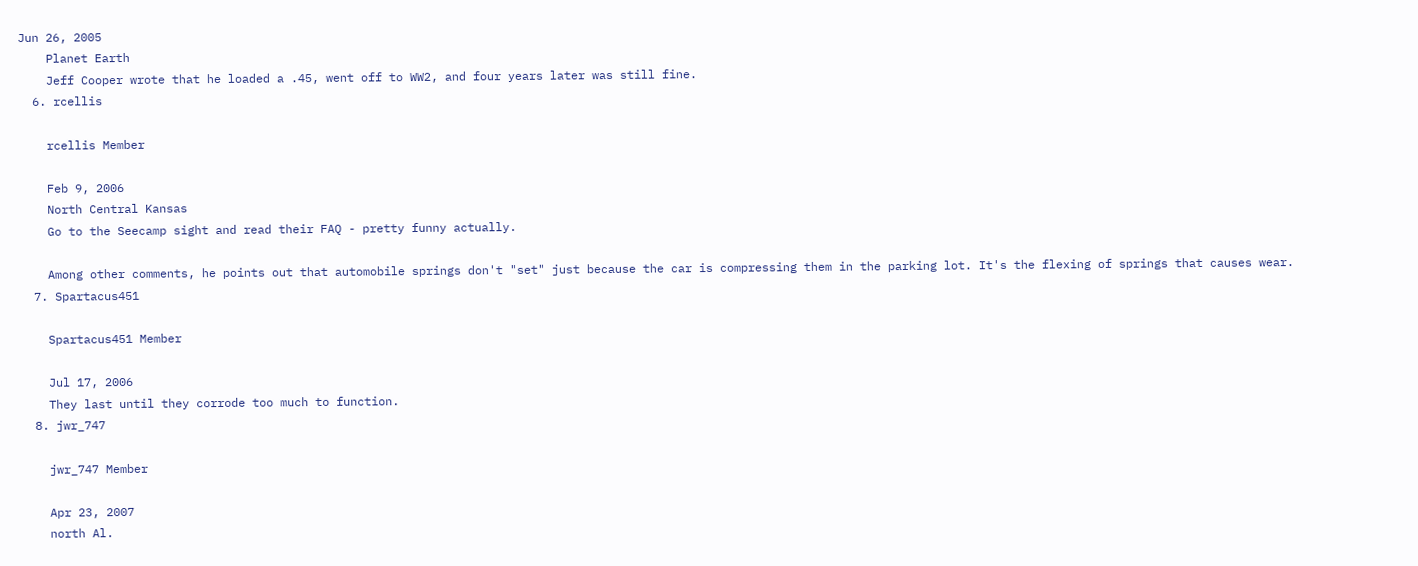Jun 26, 2005
    Planet Earth
    Jeff Cooper wrote that he loaded a .45, went off to WW2, and four years later was still fine.
  6. rcellis

    rcellis Member

    Feb 9, 2006
    North Central Kansas
    Go to the Seecamp sight and read their FAQ - pretty funny actually.

    Among other comments, he points out that automobile springs don't "set" just because the car is compressing them in the parking lot. It's the flexing of springs that causes wear.
  7. Spartacus451

    Spartacus451 Member

    Jul 17, 2006
    They last until they corrode too much to function.
  8. jwr_747

    jwr_747 Member

    Apr 23, 2007
    north Al.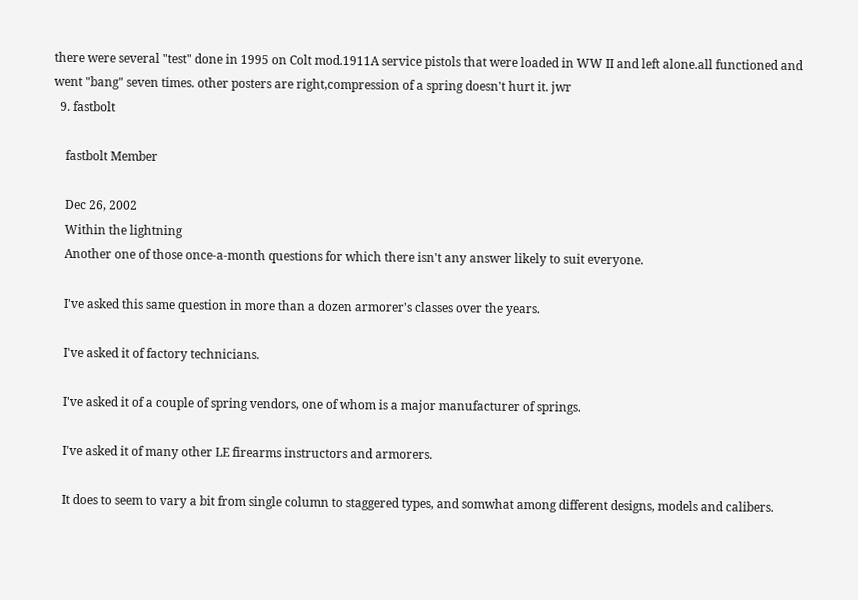there were several "test" done in 1995 on Colt mod.1911A service pistols that were loaded in WW II and left alone.all functioned and went "bang" seven times. other posters are right,compression of a spring doesn't hurt it. jwr
  9. fastbolt

    fastbolt Member

    Dec 26, 2002
    Within the lightning
    Another one of those once-a-month questions for which there isn't any answer likely to suit everyone.

    I've asked this same question in more than a dozen armorer's classes over the years.

    I've asked it of factory technicians.

    I've asked it of a couple of spring vendors, one of whom is a major manufacturer of springs.

    I've asked it of many other LE firearms instructors and armorers.

    It does to seem to vary a bit from single column to staggered types, and somwhat among different designs, models and calibers.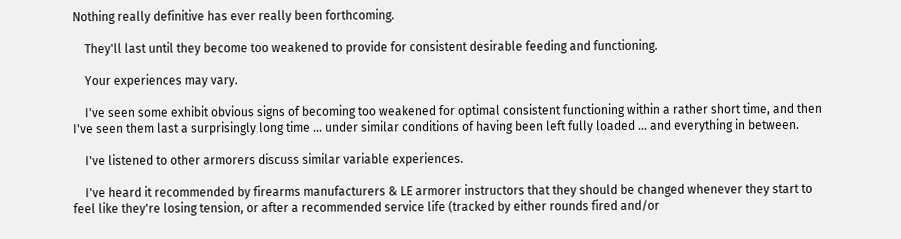Nothing really definitive has ever really been forthcoming.

    They'll last until they become too weakened to provide for consistent desirable feeding and functioning.

    Your experiences may vary.

    I've seen some exhibit obvious signs of becoming too weakened for optimal consistent functioning within a rather short time, and then I've seen them last a surprisingly long time ... under similar conditions of having been left fully loaded ... and everything in between.

    I've listened to other armorers discuss similar variable experiences.

    I've heard it recommended by firearms manufacturers & LE armorer instructors that they should be changed whenever they start to feel like they're losing tension, or after a recommended service life (tracked by either rounds fired and/or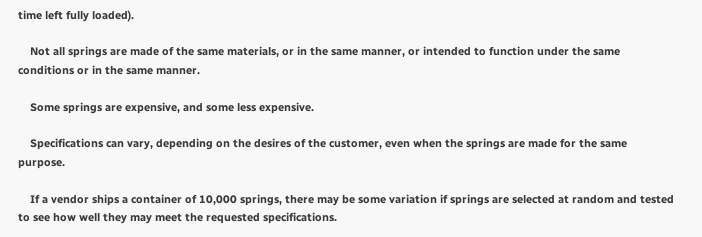time left fully loaded).

    Not all springs are made of the same materials, or in the same manner, or intended to function under the same conditions or in the same manner.

    Some springs are expensive, and some less expensive.

    Specifications can vary, depending on the desires of the customer, even when the springs are made for the same purpose.

    If a vendor ships a container of 10,000 springs, there may be some variation if springs are selected at random and tested to see how well they may meet the requested specifications.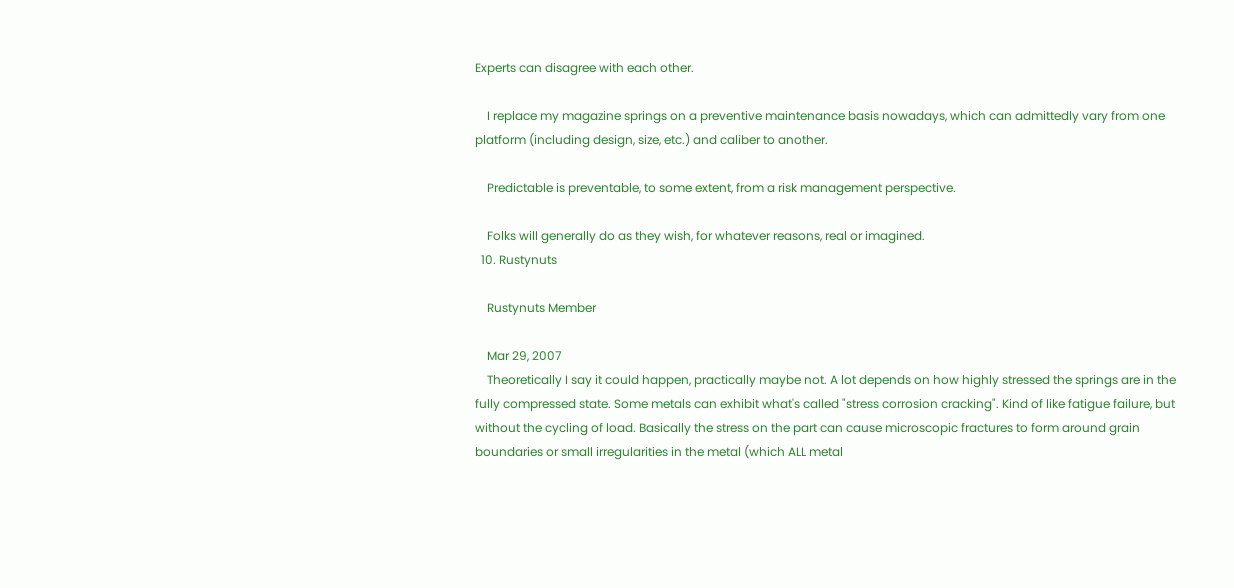Experts can disagree with each other.

    I replace my magazine springs on a preventive maintenance basis nowadays, which can admittedly vary from one platform (including design, size, etc.) and caliber to another.

    Predictable is preventable, to some extent, from a risk management perspective.

    Folks will generally do as they wish, for whatever reasons, real or imagined.
  10. Rustynuts

    Rustynuts Member

    Mar 29, 2007
    Theoretically I say it could happen, practically maybe not. A lot depends on how highly stressed the springs are in the fully compressed state. Some metals can exhibit what's called "stress corrosion cracking". Kind of like fatigue failure, but without the cycling of load. Basically the stress on the part can cause microscopic fractures to form around grain boundaries or small irregularities in the metal (which ALL metal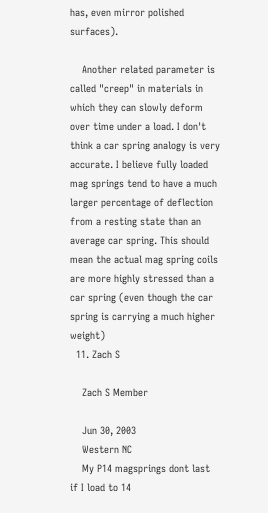has, even mirror polished surfaces).

    Another related parameter is called "creep" in materials in which they can slowly deform over time under a load. I don't think a car spring analogy is very accurate. I believe fully loaded mag springs tend to have a much larger percentage of deflection from a resting state than an average car spring. This should mean the actual mag spring coils are more highly stressed than a car spring (even though the car spring is carrying a much higher weight)
  11. Zach S

    Zach S Member

    Jun 30, 2003
    Western NC
    My P14 magsprings dont last if I load to 14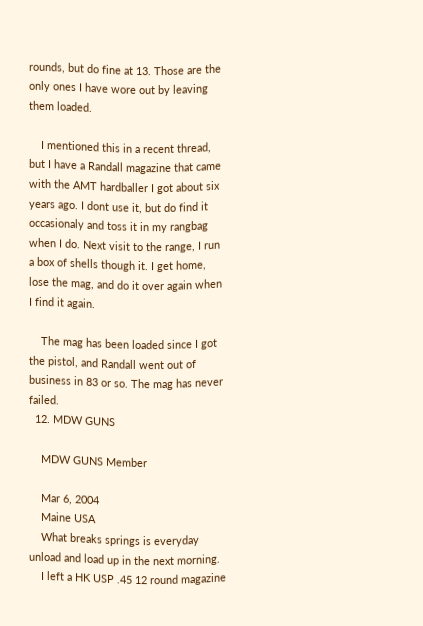rounds, but do fine at 13. Those are the only ones I have wore out by leaving them loaded.

    I mentioned this in a recent thread, but I have a Randall magazine that came with the AMT hardballer I got about six years ago. I dont use it, but do find it occasionaly and toss it in my rangbag when I do. Next visit to the range, I run a box of shells though it. I get home, lose the mag, and do it over again when I find it again.

    The mag has been loaded since I got the pistol, and Randall went out of business in 83 or so. The mag has never failed.
  12. MDW GUNS

    MDW GUNS Member

    Mar 6, 2004
    Maine USA
    What breaks springs is everyday unload and load up in the next morning.
    I left a HK USP .45 12 round magazine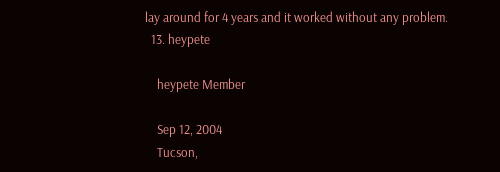lay around for 4 years and it worked without any problem.
  13. heypete

    heypete Member

    Sep 12, 2004
    Tucson,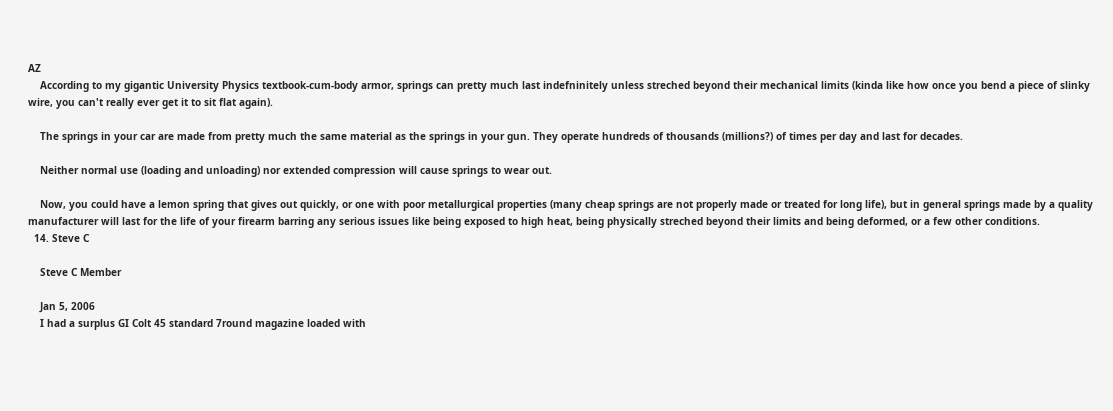AZ
    According to my gigantic University Physics textbook-cum-body armor, springs can pretty much last indefninitely unless streched beyond their mechanical limits (kinda like how once you bend a piece of slinky wire, you can't really ever get it to sit flat again).

    The springs in your car are made from pretty much the same material as the springs in your gun. They operate hundreds of thousands (millions?) of times per day and last for decades.

    Neither normal use (loading and unloading) nor extended compression will cause springs to wear out.

    Now, you could have a lemon spring that gives out quickly, or one with poor metallurgical properties (many cheap springs are not properly made or treated for long life), but in general springs made by a quality manufacturer will last for the life of your firearm barring any serious issues like being exposed to high heat, being physically streched beyond their limits and being deformed, or a few other conditions.
  14. Steve C

    Steve C Member

    Jan 5, 2006
    I had a surplus GI Colt 45 standard 7round magazine loaded with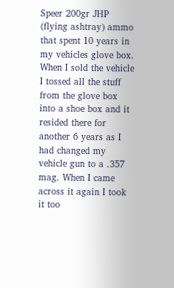Speer 200gr JHP (flying ashtray) ammo that spent 10 years in my vehicles glove box. When I sold the vehicle I tossed all the stuff from the glove box into a shoe box and it resided there for another 6 years as I had changed my vehicle gun to a .357 mag. When I came across it again I took it too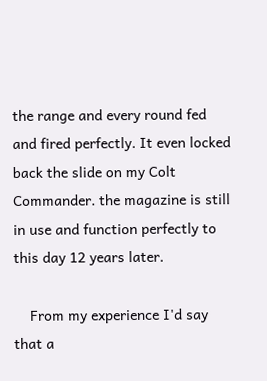the range and every round fed and fired perfectly. It even locked back the slide on my Colt Commander. the magazine is still in use and function perfectly to this day 12 years later.

    From my experience I'd say that a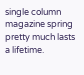single column magazine spring pretty much lasts a lifetime.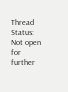Thread Status:
Not open for further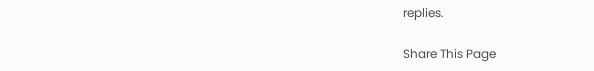replies.

Share This Page